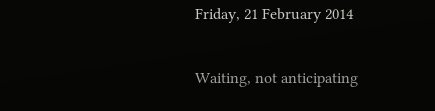Friday, 21 February 2014

Waiting, not anticipating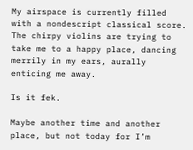My airspace is currently filled with a nondescript classical score. The chirpy violins are trying to take me to a happy place, dancing merrily in my ears, aurally enticing me away.

Is it fek.

Maybe another time and another place, but not today for I’m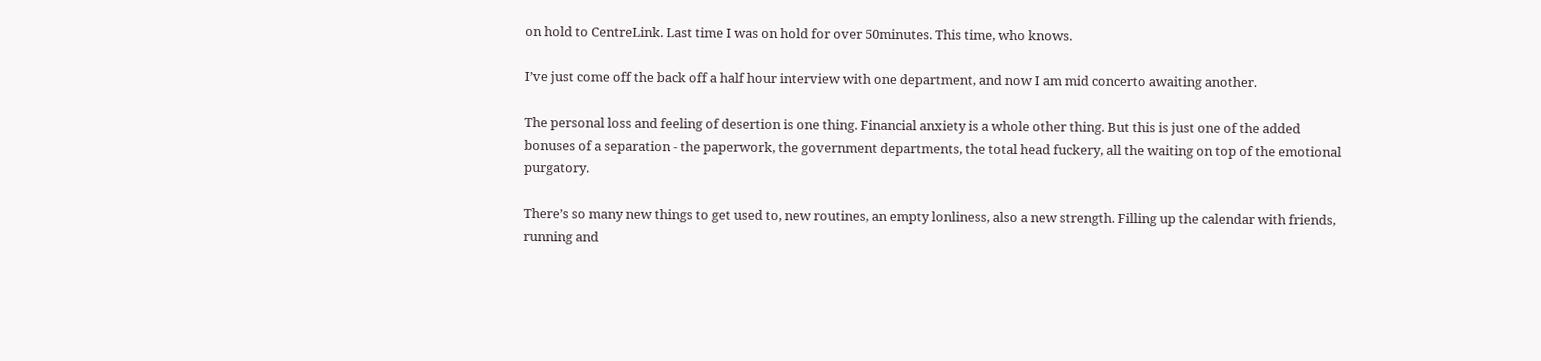on hold to CentreLink. Last time I was on hold for over 50minutes. This time, who knows.

I’ve just come off the back off a half hour interview with one department, and now I am mid concerto awaiting another.

The personal loss and feeling of desertion is one thing. Financial anxiety is a whole other thing. But this is just one of the added bonuses of a separation - the paperwork, the government departments, the total head fuckery, all the waiting on top of the emotional purgatory.

There’s so many new things to get used to, new routines, an empty lonliness, also a new strength. Filling up the calendar with friends, running and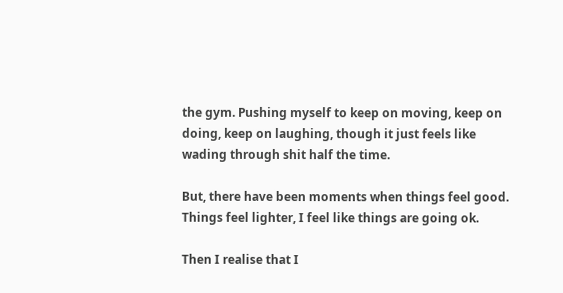the gym. Pushing myself to keep on moving, keep on doing, keep on laughing, though it just feels like wading through shit half the time.

But, there have been moments when things feel good. Things feel lighter, I feel like things are going ok.

Then I realise that I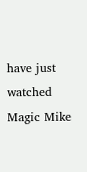have just watched Magic Mike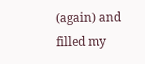(again) and filled my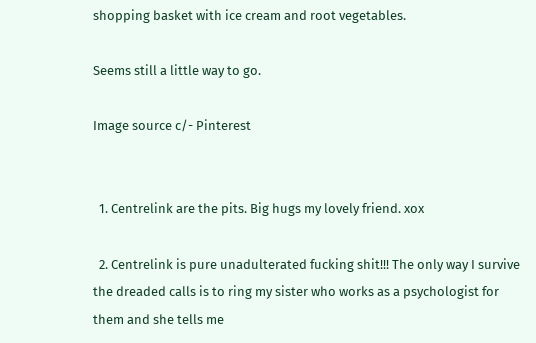shopping basket with ice cream and root vegetables.

Seems still a little way to go.

Image source c/- Pinterest


  1. Centrelink are the pits. Big hugs my lovely friend. xox

  2. Centrelink is pure unadulterated fucking shit!!! The only way I survive the dreaded calls is to ring my sister who works as a psychologist for them and she tells me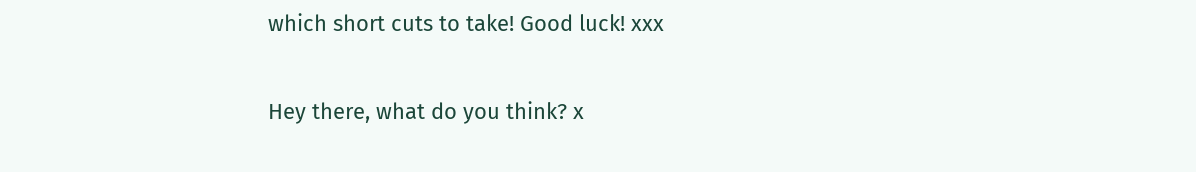which short cuts to take! Good luck! xxx


Hey there, what do you think? x